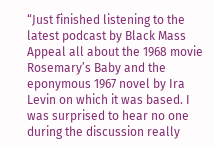“Just finished listening to the latest podcast by Black Mass Appeal all about the 1968 movie Rosemary’s Baby and the eponymous 1967 novel by Ira Levin on which it was based. I was surprised to hear no one during the discussion really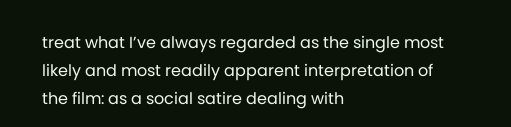treat what I’ve always regarded as the single most likely and most readily apparent interpretation of the film: as a social satire dealing with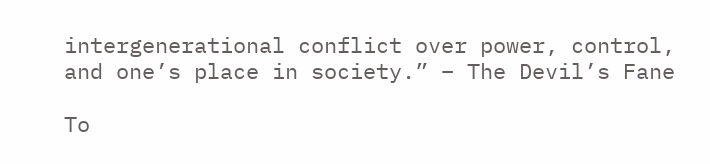intergenerational conflict over power, control, and one’s place in society.” – The Devil’s Fane

To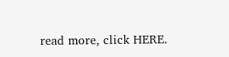read more, click HERE.